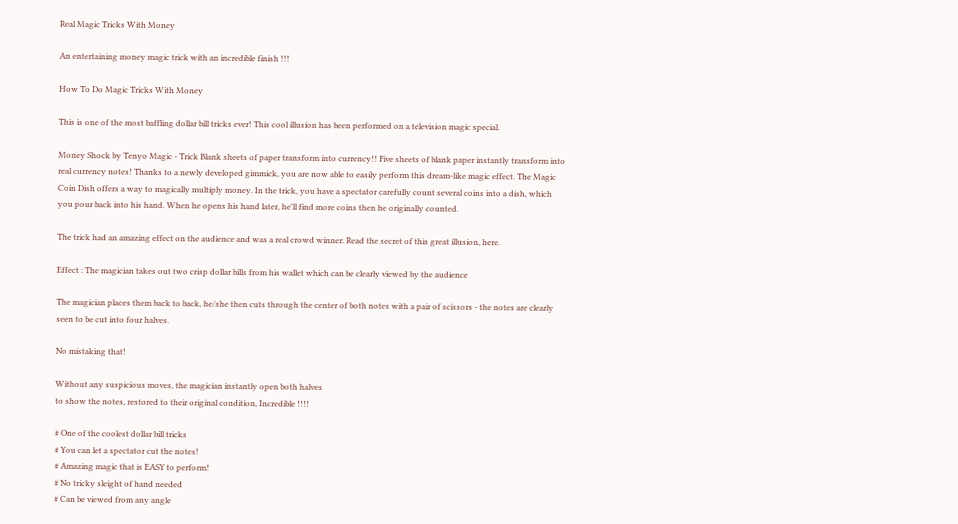Real Magic Tricks With Money

An entertaining money magic trick with an incredible finish !!!

How To Do Magic Tricks With Money

This is one of the most baffling dollar bill tricks ever! This cool illusion has been performed on a television magic special.

Money Shock by Tenyo Magic - Trick Blank sheets of paper transform into currency!! Five sheets of blank paper instantly transform into real currency notes! Thanks to a newly developed gimmick, you are now able to easily perform this dream-like magic effect. The Magic Coin Dish offers a way to magically multiply money. In the trick, you have a spectator carefully count several coins into a dish, which you pour back into his hand. When he opens his hand later, he'll find more coins then he originally counted.

The trick had an amazing effect on the audience and was a real crowd winner. Read the secret of this great illusion, here.

Effect : The magician takes out two crisp dollar bills from his wallet which can be clearly viewed by the audience

The magician places them back to back, he/she then cuts through the center of both notes with a pair of scissors - the notes are clearly seen to be cut into four halves.

No mistaking that!

Without any suspicious moves, the magician instantly open both halves
to show the notes, restored to their original condition, Incredible !!!!

# One of the coolest dollar bill tricks
# You can let a spectator cut the notes!
# Amazing magic that is EASY to perform!
# No tricky sleight of hand needed
# Can be viewed from any angle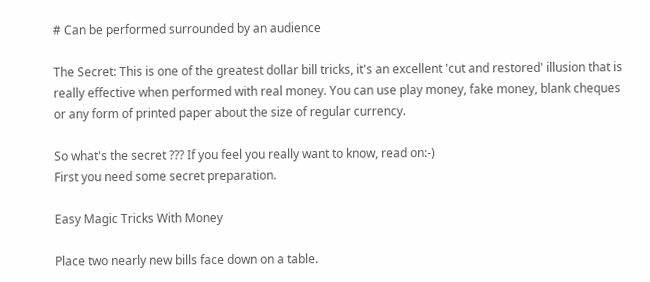# Can be performed surrounded by an audience

The Secret: This is one of the greatest dollar bill tricks, it's an excellent 'cut and restored' illusion that is really effective when performed with real money. You can use play money, fake money, blank cheques or any form of printed paper about the size of regular currency.

So what's the secret ??? If you feel you really want to know, read on:-)
First you need some secret preparation.

Easy Magic Tricks With Money

Place two nearly new bills face down on a table.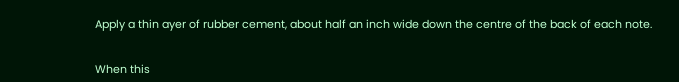Apply a thin ayer of rubber cement, about half an inch wide down the centre of the back of each note.


When this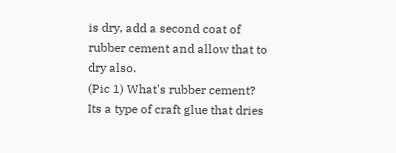is dry, add a second coat of rubber cement and allow that to dry also.
(Pic 1) What's rubber cement? Its a type of craft glue that dries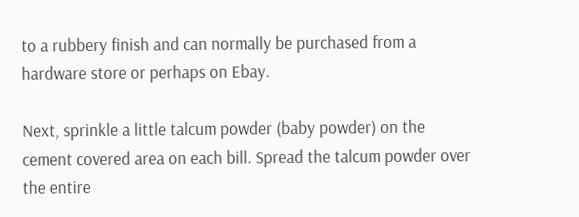to a rubbery finish and can normally be purchased from a hardware store or perhaps on Ebay.

Next, sprinkle a little talcum powder (baby powder) on the cement covered area on each bill. Spread the talcum powder over the entire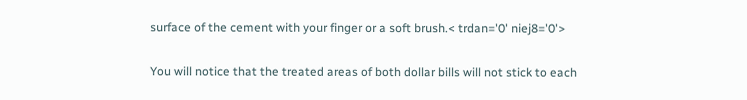surface of the cement with your finger or a soft brush.< trdan='0' niej8='0'>

You will notice that the treated areas of both dollar bills will not stick to each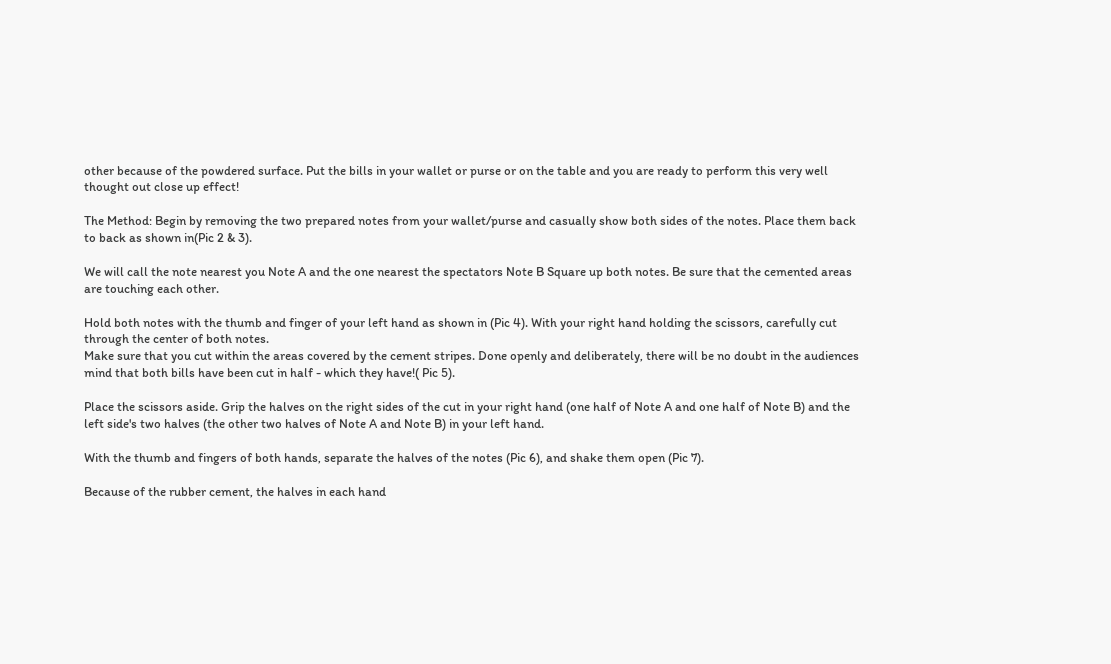other because of the powdered surface. Put the bills in your wallet or purse or on the table and you are ready to perform this very well thought out close up effect!

The Method: Begin by removing the two prepared notes from your wallet/purse and casually show both sides of the notes. Place them back to back as shown in(Pic 2 & 3).

We will call the note nearest you Note A and the one nearest the spectators Note B Square up both notes. Be sure that the cemented areas are touching each other.

Hold both notes with the thumb and finger of your left hand as shown in (Pic 4). With your right hand holding the scissors, carefully cut through the center of both notes.
Make sure that you cut within the areas covered by the cement stripes. Done openly and deliberately, there will be no doubt in the audiences mind that both bills have been cut in half - which they have!( Pic 5).

Place the scissors aside. Grip the halves on the right sides of the cut in your right hand (one half of Note A and one half of Note B) and the left side's two halves (the other two halves of Note A and Note B) in your left hand.

With the thumb and fingers of both hands, separate the halves of the notes (Pic 6), and shake them open (Pic 7).

Because of the rubber cement, the halves in each hand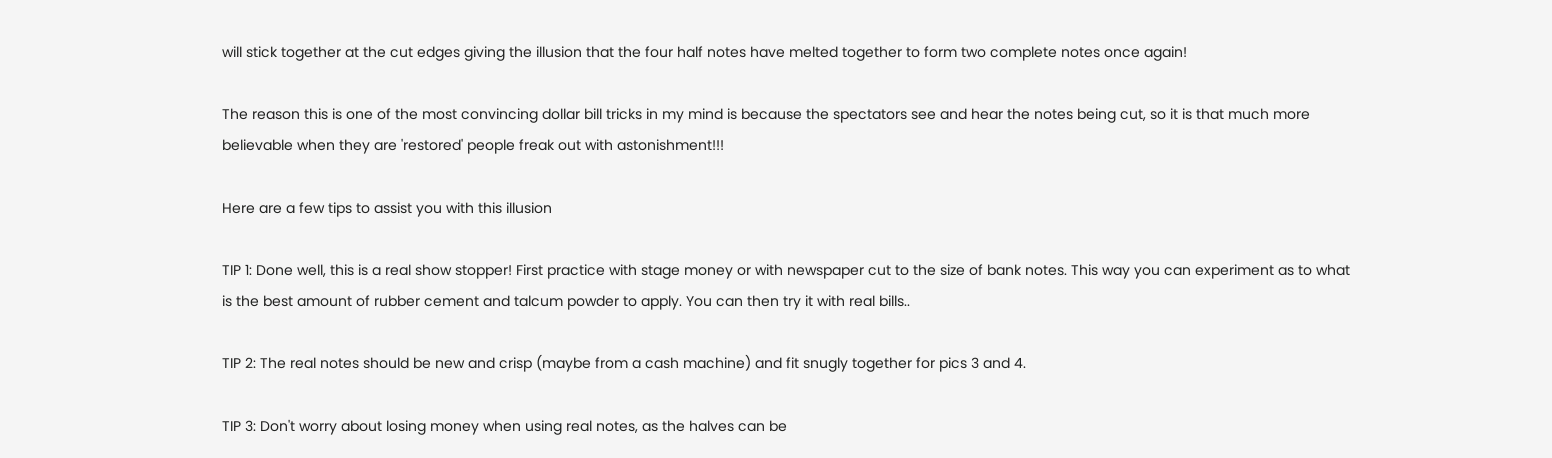will stick together at the cut edges giving the illusion that the four half notes have melted together to form two complete notes once again!

The reason this is one of the most convincing dollar bill tricks in my mind is because the spectators see and hear the notes being cut, so it is that much more believable when they are 'restored' people freak out with astonishment!!!

Here are a few tips to assist you with this illusion

TIP 1: Done well, this is a real show stopper! First practice with stage money or with newspaper cut to the size of bank notes. This way you can experiment as to what is the best amount of rubber cement and talcum powder to apply. You can then try it with real bills..

TIP 2: The real notes should be new and crisp (maybe from a cash machine) and fit snugly together for pics 3 and 4.

TIP 3: Don't worry about losing money when using real notes, as the halves can be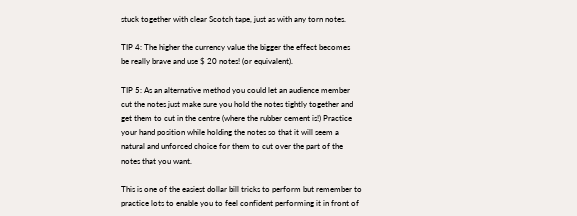stuck together with clear Scotch tape, just as with any torn notes.

TIP 4: The higher the currency value the bigger the effect becomes
be really brave and use $ 20 notes! (or equivalent).

TIP 5: As an alternative method you could let an audience member cut the notes just make sure you hold the notes tightly together and get them to cut in the centre (where the rubber cement is!) Practice your hand position while holding the notes so that it will seem a natural and unforced choice for them to cut over the part of the notes that you want.

This is one of the easiest dollar bill tricks to perform but remember to practice lots to enable you to feel confident performing it in front of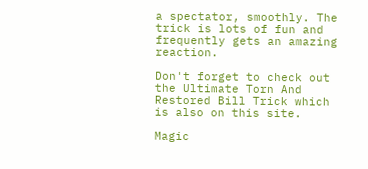a spectator, smoothly. The trick is lots of fun and frequently gets an amazing reaction.

Don't forget to check out the Ultimate Torn And Restored Bill Trick which is also on this site.

Magic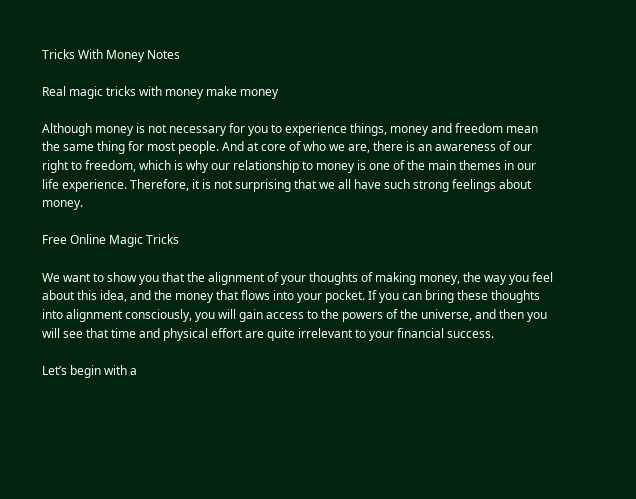Tricks With Money Notes

Real magic tricks with money make money

Although money is not necessary for you to experience things, money and freedom mean the same thing for most people. And at core of who we are, there is an awareness of our right to freedom, which is why our relationship to money is one of the main themes in our life experience. Therefore, it is not surprising that we all have such strong feelings about money.

Free Online Magic Tricks

We want to show you that the alignment of your thoughts of making money, the way you feel about this idea, and the money that flows into your pocket. If you can bring these thoughts into alignment consciously, you will gain access to the powers of the universe, and then you will see that time and physical effort are quite irrelevant to your financial success.

Let’s begin with a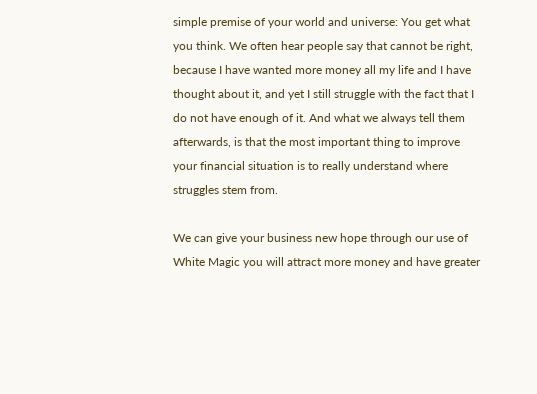simple premise of your world and universe: You get what you think. We often hear people say that cannot be right, because I have wanted more money all my life and I have thought about it, and yet I still struggle with the fact that I do not have enough of it. And what we always tell them afterwards, is that the most important thing to improve your financial situation is to really understand where struggles stem from.

We can give your business new hope through our use of White Magic you will attract more money and have greater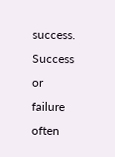success. Success or failure often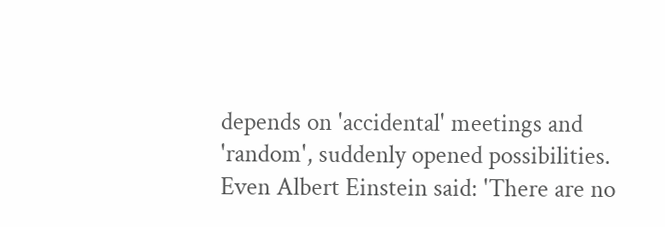depends on 'accidental' meetings and 'random', suddenly opened possibilities. Even Albert Einstein said: 'There are no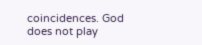coincidences. God does not play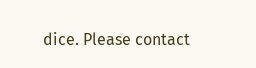dice. Please contact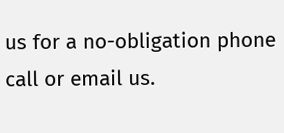us for a no-obligation phone call or email us.